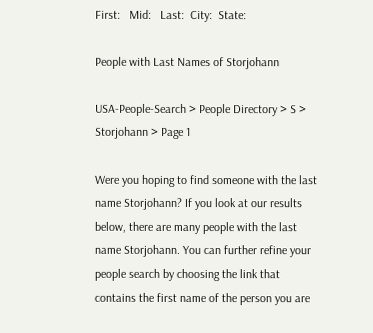First:   Mid:   Last:  City:  State:

People with Last Names of Storjohann

USA-People-Search > People Directory > S > Storjohann > Page 1

Were you hoping to find someone with the last name Storjohann? If you look at our results below, there are many people with the last name Storjohann. You can further refine your people search by choosing the link that contains the first name of the person you are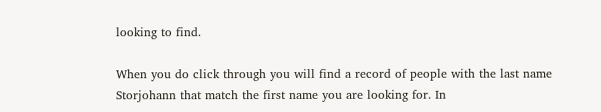looking to find.

When you do click through you will find a record of people with the last name Storjohann that match the first name you are looking for. In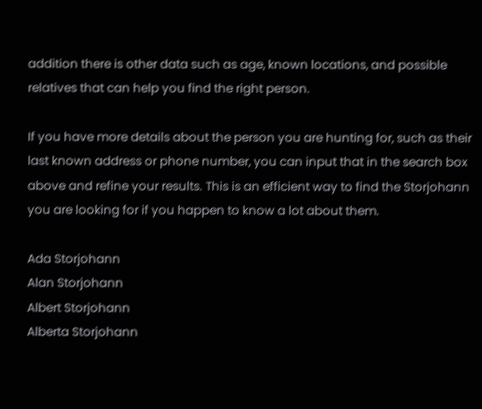addition there is other data such as age, known locations, and possible relatives that can help you find the right person.

If you have more details about the person you are hunting for, such as their last known address or phone number, you can input that in the search box above and refine your results. This is an efficient way to find the Storjohann you are looking for if you happen to know a lot about them.

Ada Storjohann
Alan Storjohann
Albert Storjohann
Alberta Storjohann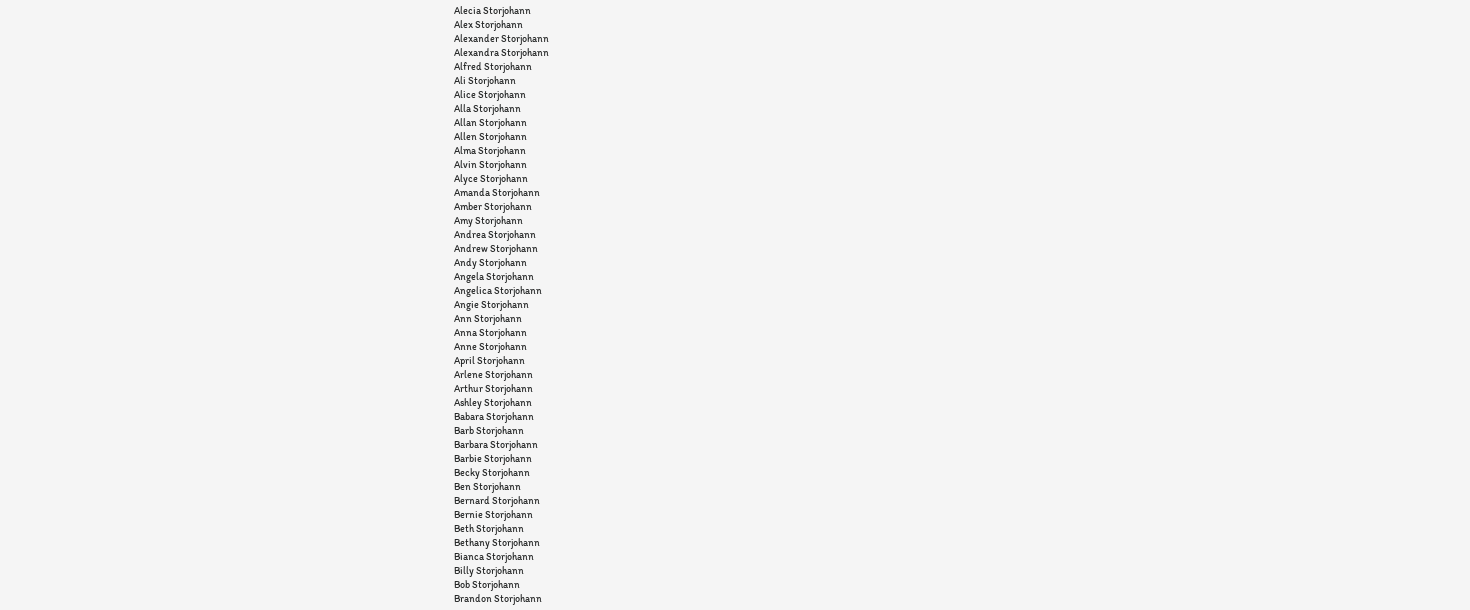Alecia Storjohann
Alex Storjohann
Alexander Storjohann
Alexandra Storjohann
Alfred Storjohann
Ali Storjohann
Alice Storjohann
Alla Storjohann
Allan Storjohann
Allen Storjohann
Alma Storjohann
Alvin Storjohann
Alyce Storjohann
Amanda Storjohann
Amber Storjohann
Amy Storjohann
Andrea Storjohann
Andrew Storjohann
Andy Storjohann
Angela Storjohann
Angelica Storjohann
Angie Storjohann
Ann Storjohann
Anna Storjohann
Anne Storjohann
April Storjohann
Arlene Storjohann
Arthur Storjohann
Ashley Storjohann
Babara Storjohann
Barb Storjohann
Barbara Storjohann
Barbie Storjohann
Becky Storjohann
Ben Storjohann
Bernard Storjohann
Bernie Storjohann
Beth Storjohann
Bethany Storjohann
Bianca Storjohann
Billy Storjohann
Bob Storjohann
Brandon Storjohann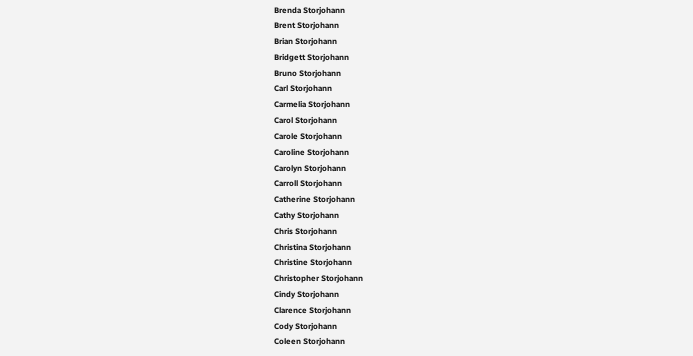Brenda Storjohann
Brent Storjohann
Brian Storjohann
Bridgett Storjohann
Bruno Storjohann
Carl Storjohann
Carmelia Storjohann
Carol Storjohann
Carole Storjohann
Caroline Storjohann
Carolyn Storjohann
Carroll Storjohann
Catherine Storjohann
Cathy Storjohann
Chris Storjohann
Christina Storjohann
Christine Storjohann
Christopher Storjohann
Cindy Storjohann
Clarence Storjohann
Cody Storjohann
Coleen Storjohann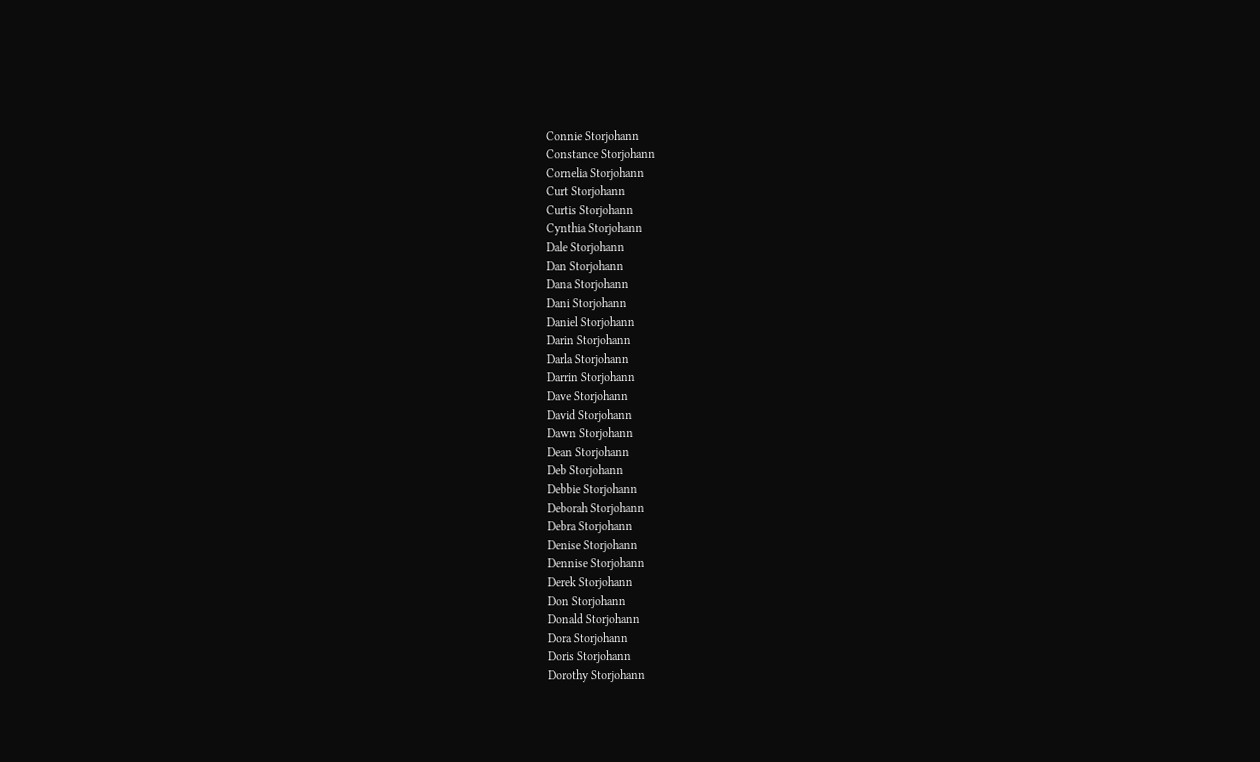Connie Storjohann
Constance Storjohann
Cornelia Storjohann
Curt Storjohann
Curtis Storjohann
Cynthia Storjohann
Dale Storjohann
Dan Storjohann
Dana Storjohann
Dani Storjohann
Daniel Storjohann
Darin Storjohann
Darla Storjohann
Darrin Storjohann
Dave Storjohann
David Storjohann
Dawn Storjohann
Dean Storjohann
Deb Storjohann
Debbie Storjohann
Deborah Storjohann
Debra Storjohann
Denise Storjohann
Dennise Storjohann
Derek Storjohann
Don Storjohann
Donald Storjohann
Dora Storjohann
Doris Storjohann
Dorothy Storjohann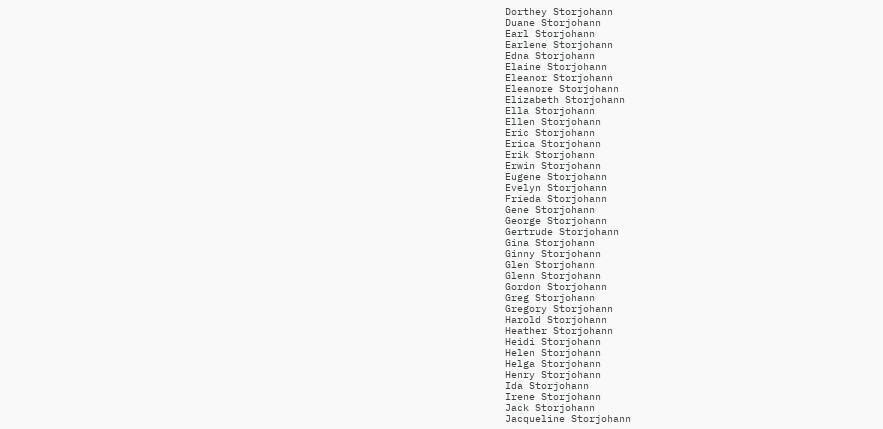Dorthey Storjohann
Duane Storjohann
Earl Storjohann
Earlene Storjohann
Edna Storjohann
Elaine Storjohann
Eleanor Storjohann
Eleanore Storjohann
Elizabeth Storjohann
Ella Storjohann
Ellen Storjohann
Eric Storjohann
Erica Storjohann
Erik Storjohann
Erwin Storjohann
Eugene Storjohann
Evelyn Storjohann
Frieda Storjohann
Gene Storjohann
George Storjohann
Gertrude Storjohann
Gina Storjohann
Ginny Storjohann
Glen Storjohann
Glenn Storjohann
Gordon Storjohann
Greg Storjohann
Gregory Storjohann
Harold Storjohann
Heather Storjohann
Heidi Storjohann
Helen Storjohann
Helga Storjohann
Henry Storjohann
Ida Storjohann
Irene Storjohann
Jack Storjohann
Jacqueline Storjohann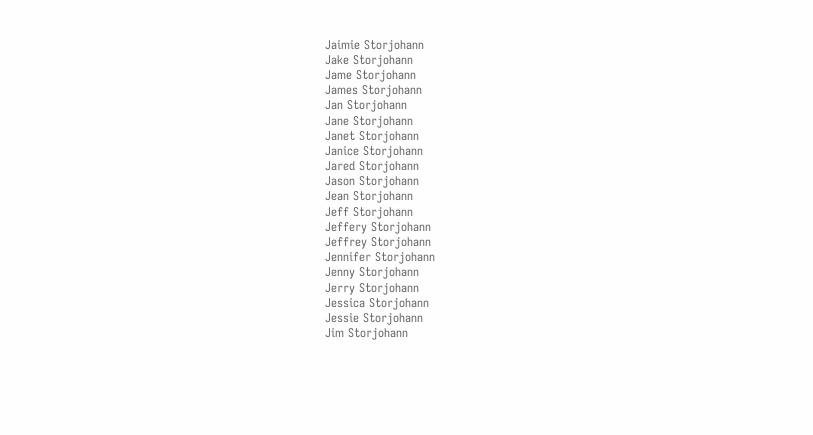Jaimie Storjohann
Jake Storjohann
Jame Storjohann
James Storjohann
Jan Storjohann
Jane Storjohann
Janet Storjohann
Janice Storjohann
Jared Storjohann
Jason Storjohann
Jean Storjohann
Jeff Storjohann
Jeffery Storjohann
Jeffrey Storjohann
Jennifer Storjohann
Jenny Storjohann
Jerry Storjohann
Jessica Storjohann
Jessie Storjohann
Jim Storjohann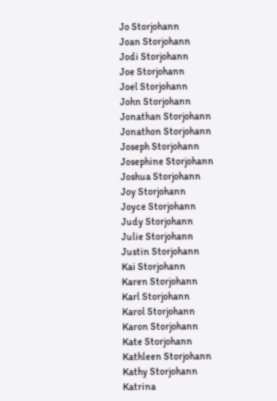Jo Storjohann
Joan Storjohann
Jodi Storjohann
Joe Storjohann
Joel Storjohann
John Storjohann
Jonathan Storjohann
Jonathon Storjohann
Joseph Storjohann
Josephine Storjohann
Joshua Storjohann
Joy Storjohann
Joyce Storjohann
Judy Storjohann
Julie Storjohann
Justin Storjohann
Kai Storjohann
Karen Storjohann
Karl Storjohann
Karol Storjohann
Karon Storjohann
Kate Storjohann
Kathleen Storjohann
Kathy Storjohann
Katrina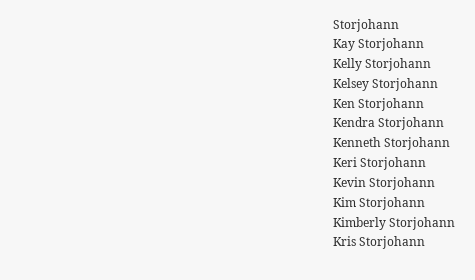Storjohann
Kay Storjohann
Kelly Storjohann
Kelsey Storjohann
Ken Storjohann
Kendra Storjohann
Kenneth Storjohann
Keri Storjohann
Kevin Storjohann
Kim Storjohann
Kimberly Storjohann
Kris Storjohann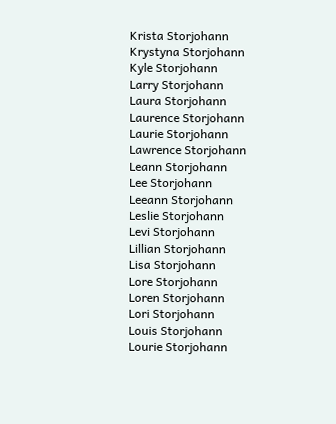Krista Storjohann
Krystyna Storjohann
Kyle Storjohann
Larry Storjohann
Laura Storjohann
Laurence Storjohann
Laurie Storjohann
Lawrence Storjohann
Leann Storjohann
Lee Storjohann
Leeann Storjohann
Leslie Storjohann
Levi Storjohann
Lillian Storjohann
Lisa Storjohann
Lore Storjohann
Loren Storjohann
Lori Storjohann
Louis Storjohann
Lourie Storjohann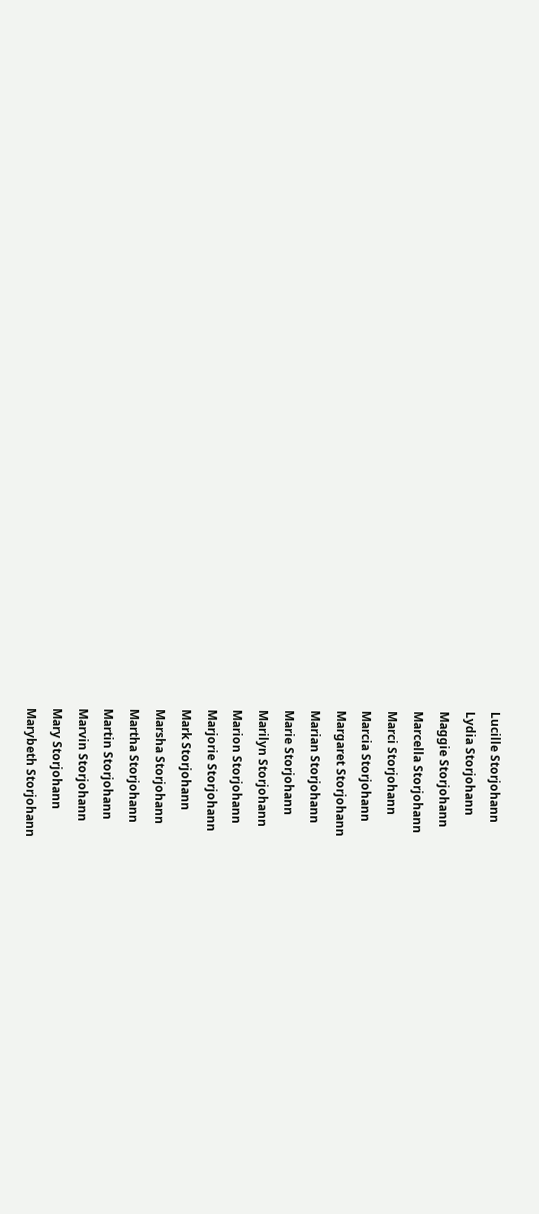Lucille Storjohann
Lydia Storjohann
Maggie Storjohann
Marcella Storjohann
Marci Storjohann
Marcia Storjohann
Margaret Storjohann
Marian Storjohann
Marie Storjohann
Marilyn Storjohann
Marion Storjohann
Marjorie Storjohann
Mark Storjohann
Marsha Storjohann
Martha Storjohann
Martin Storjohann
Marvin Storjohann
Mary Storjohann
Marybeth Storjohann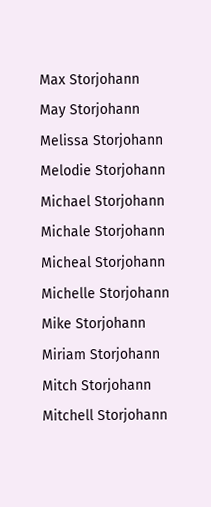Max Storjohann
May Storjohann
Melissa Storjohann
Melodie Storjohann
Michael Storjohann
Michale Storjohann
Micheal Storjohann
Michelle Storjohann
Mike Storjohann
Miriam Storjohann
Mitch Storjohann
Mitchell Storjohann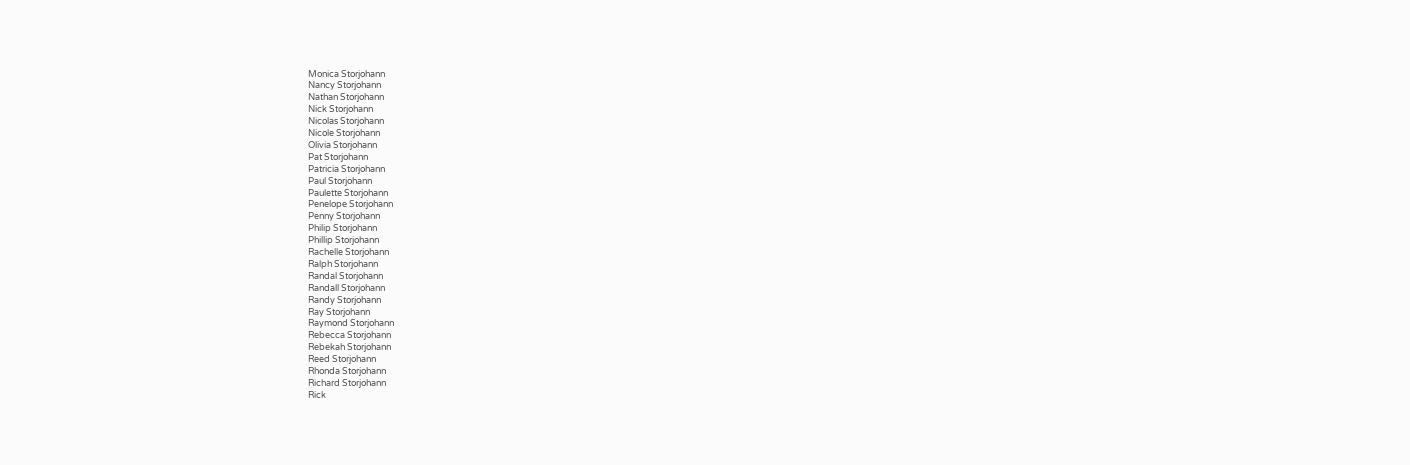Monica Storjohann
Nancy Storjohann
Nathan Storjohann
Nick Storjohann
Nicolas Storjohann
Nicole Storjohann
Olivia Storjohann
Pat Storjohann
Patricia Storjohann
Paul Storjohann
Paulette Storjohann
Penelope Storjohann
Penny Storjohann
Philip Storjohann
Phillip Storjohann
Rachelle Storjohann
Ralph Storjohann
Randal Storjohann
Randall Storjohann
Randy Storjohann
Ray Storjohann
Raymond Storjohann
Rebecca Storjohann
Rebekah Storjohann
Reed Storjohann
Rhonda Storjohann
Richard Storjohann
Rick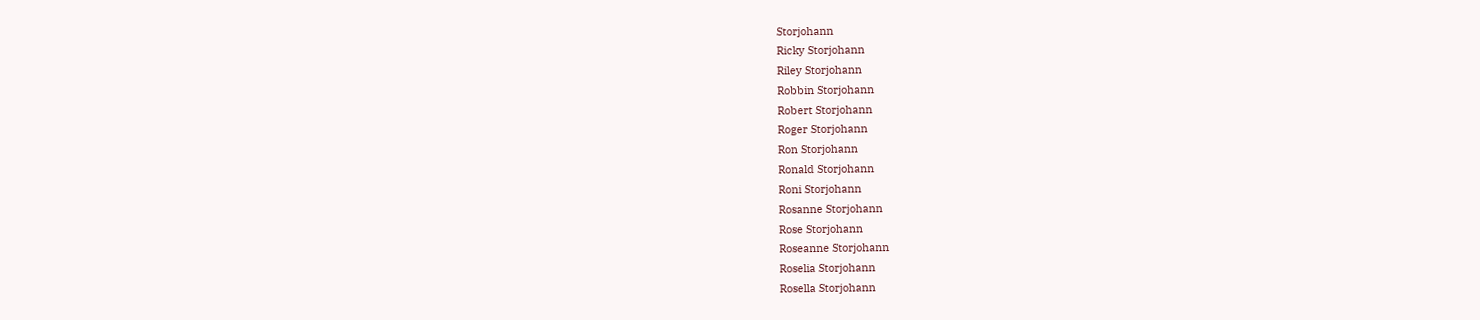Storjohann
Ricky Storjohann
Riley Storjohann
Robbin Storjohann
Robert Storjohann
Roger Storjohann
Ron Storjohann
Ronald Storjohann
Roni Storjohann
Rosanne Storjohann
Rose Storjohann
Roseanne Storjohann
Roselia Storjohann
Rosella Storjohann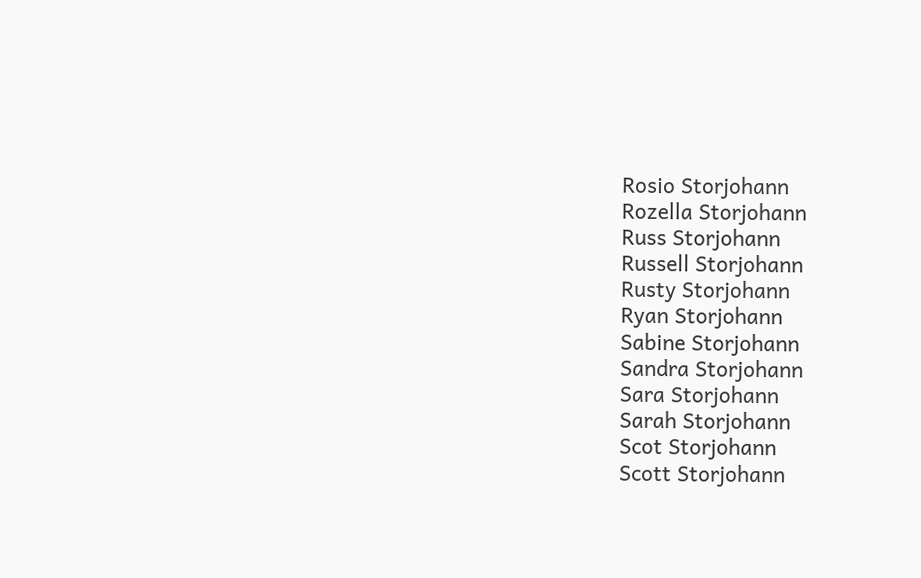Rosio Storjohann
Rozella Storjohann
Russ Storjohann
Russell Storjohann
Rusty Storjohann
Ryan Storjohann
Sabine Storjohann
Sandra Storjohann
Sara Storjohann
Sarah Storjohann
Scot Storjohann
Scott Storjohann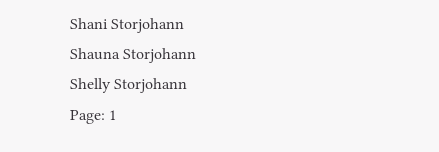Shani Storjohann
Shauna Storjohann
Shelly Storjohann
Page: 1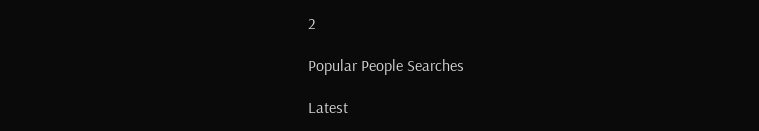2

Popular People Searches

Latest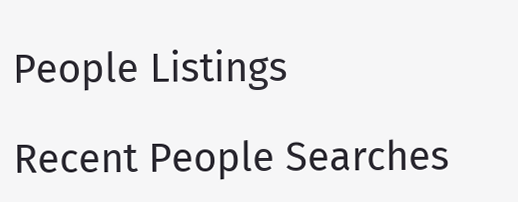People Listings

Recent People Searches